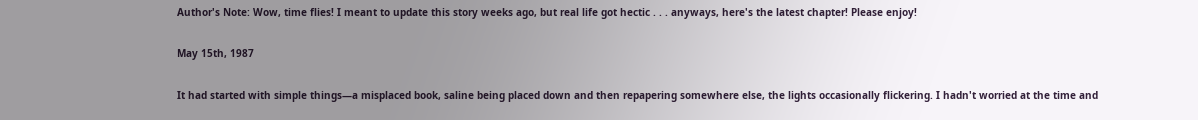Author's Note: Wow, time flies! I meant to update this story weeks ago, but real life got hectic . . . anyways, here's the latest chapter! Please enjoy!

May 15th, 1987

It had started with simple things—a misplaced book, saline being placed down and then repapering somewhere else, the lights occasionally flickering. I hadn't worried at the time and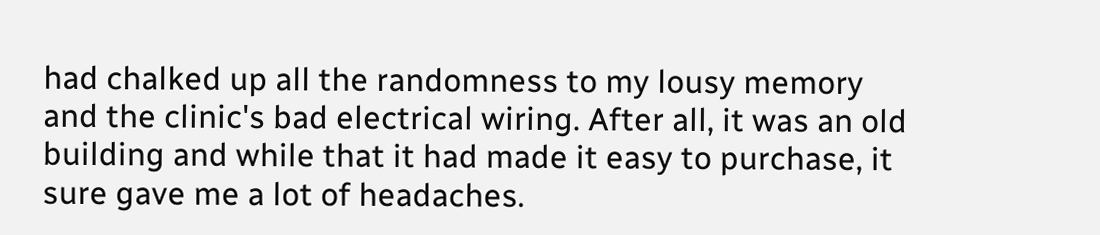had chalked up all the randomness to my lousy memory and the clinic's bad electrical wiring. After all, it was an old building and while that it had made it easy to purchase, it sure gave me a lot of headaches.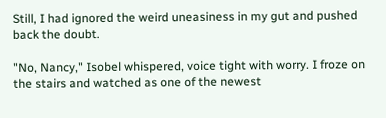Still, I had ignored the weird uneasiness in my gut and pushed back the doubt.

"No, Nancy," Isobel whispered, voice tight with worry. I froze on the stairs and watched as one of the newest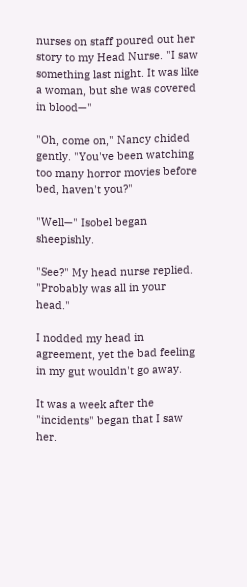nurses on staff poured out her story to my Head Nurse. "I saw something last night. It was like a woman, but she was covered in blood—"

"Oh, come on," Nancy chided gently. "You've been watching too many horror movies before bed, haven't you?"

"Well—" Isobel began sheepishly.

"See?" My head nurse replied. "Probably was all in your head."

I nodded my head in agreement, yet the bad feeling in my gut wouldn't go away.

It was a week after the "incidents" began that I saw her.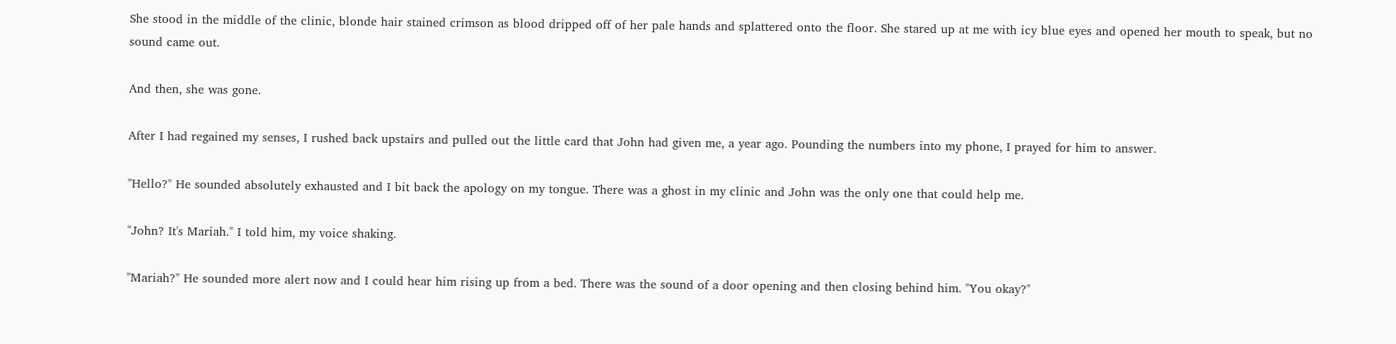She stood in the middle of the clinic, blonde hair stained crimson as blood dripped off of her pale hands and splattered onto the floor. She stared up at me with icy blue eyes and opened her mouth to speak, but no sound came out.

And then, she was gone.

After I had regained my senses, I rushed back upstairs and pulled out the little card that John had given me, a year ago. Pounding the numbers into my phone, I prayed for him to answer.

"Hello?" He sounded absolutely exhausted and I bit back the apology on my tongue. There was a ghost in my clinic and John was the only one that could help me.

"John? It's Mariah." I told him, my voice shaking.

"Mariah?" He sounded more alert now and I could hear him rising up from a bed. There was the sound of a door opening and then closing behind him. "You okay?"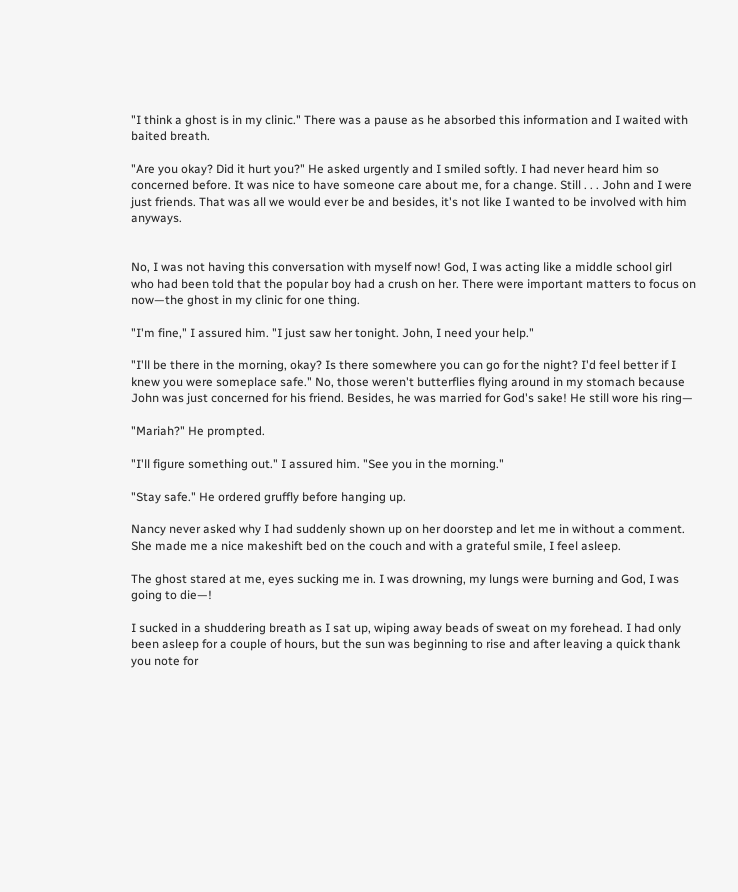"I think a ghost is in my clinic." There was a pause as he absorbed this information and I waited with baited breath.

"Are you okay? Did it hurt you?" He asked urgently and I smiled softly. I had never heard him so concerned before. It was nice to have someone care about me, for a change. Still . . . John and I were just friends. That was all we would ever be and besides, it's not like I wanted to be involved with him anyways.


No, I was not having this conversation with myself now! God, I was acting like a middle school girl who had been told that the popular boy had a crush on her. There were important matters to focus on now—the ghost in my clinic for one thing.

"I'm fine," I assured him. "I just saw her tonight. John, I need your help."

"I'll be there in the morning, okay? Is there somewhere you can go for the night? I'd feel better if I knew you were someplace safe." No, those weren't butterflies flying around in my stomach because John was just concerned for his friend. Besides, he was married for God's sake! He still wore his ring—

"Mariah?" He prompted.

"I'll figure something out." I assured him. "See you in the morning."

"Stay safe." He ordered gruffly before hanging up.

Nancy never asked why I had suddenly shown up on her doorstep and let me in without a comment. She made me a nice makeshift bed on the couch and with a grateful smile, I feel asleep.

The ghost stared at me, eyes sucking me in. I was drowning, my lungs were burning and God, I was going to die—!

I sucked in a shuddering breath as I sat up, wiping away beads of sweat on my forehead. I had only been asleep for a couple of hours, but the sun was beginning to rise and after leaving a quick thank you note for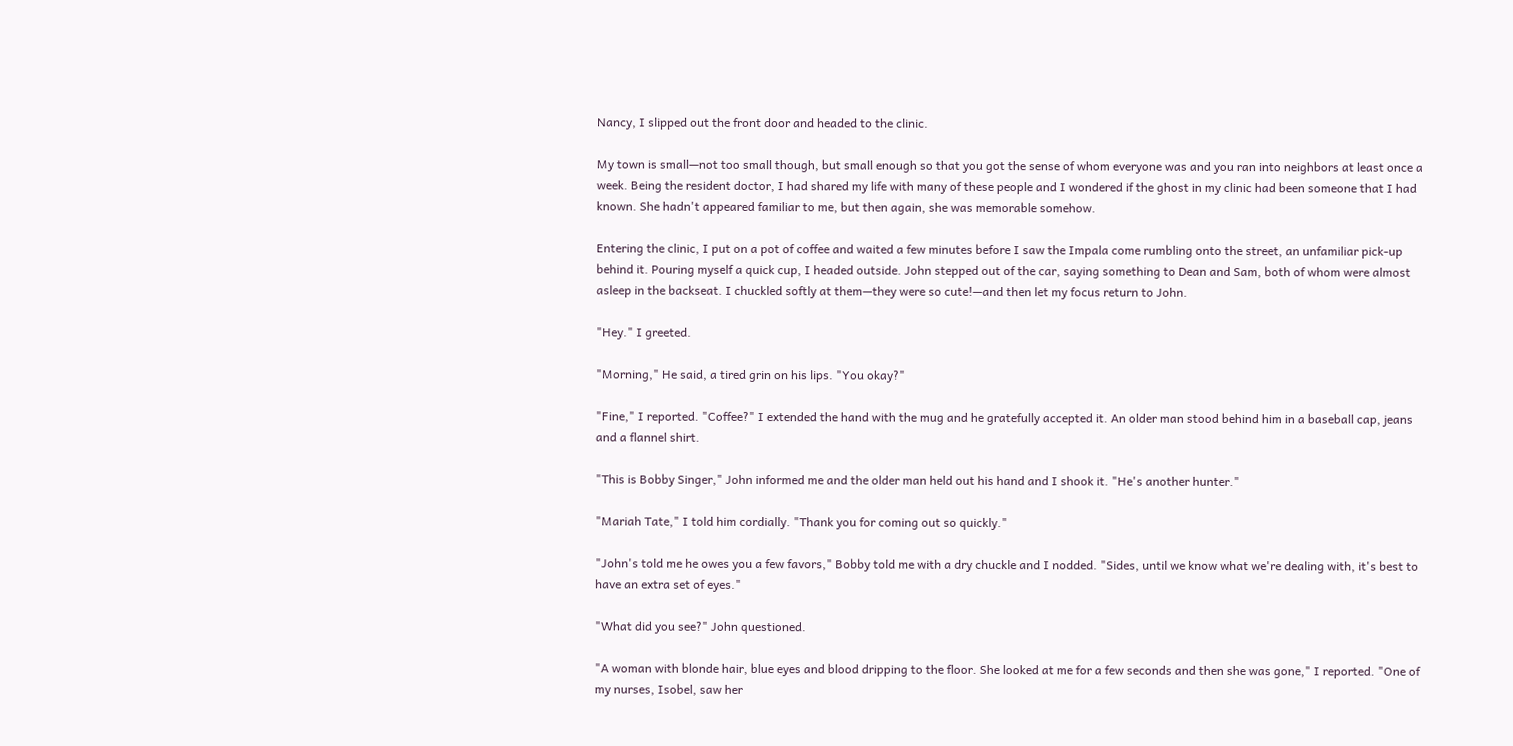Nancy, I slipped out the front door and headed to the clinic.

My town is small—not too small though, but small enough so that you got the sense of whom everyone was and you ran into neighbors at least once a week. Being the resident doctor, I had shared my life with many of these people and I wondered if the ghost in my clinic had been someone that I had known. She hadn't appeared familiar to me, but then again, she was memorable somehow.

Entering the clinic, I put on a pot of coffee and waited a few minutes before I saw the Impala come rumbling onto the street, an unfamiliar pick-up behind it. Pouring myself a quick cup, I headed outside. John stepped out of the car, saying something to Dean and Sam, both of whom were almost asleep in the backseat. I chuckled softly at them—they were so cute!—and then let my focus return to John.

"Hey." I greeted.

"Morning," He said, a tired grin on his lips. "You okay?"

"Fine," I reported. "Coffee?" I extended the hand with the mug and he gratefully accepted it. An older man stood behind him in a baseball cap, jeans and a flannel shirt.

"This is Bobby Singer," John informed me and the older man held out his hand and I shook it. "He's another hunter."

"Mariah Tate," I told him cordially. "Thank you for coming out so quickly."

"John's told me he owes you a few favors," Bobby told me with a dry chuckle and I nodded. "Sides, until we know what we're dealing with, it's best to have an extra set of eyes."

"What did you see?" John questioned.

"A woman with blonde hair, blue eyes and blood dripping to the floor. She looked at me for a few seconds and then she was gone," I reported. "One of my nurses, Isobel, saw her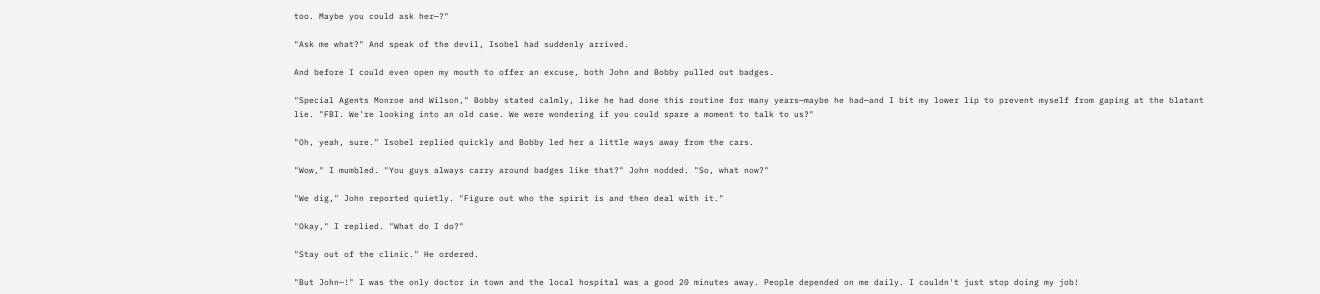too. Maybe you could ask her—?"

"Ask me what?" And speak of the devil, Isobel had suddenly arrived.

And before I could even open my mouth to offer an excuse, both John and Bobby pulled out badges.

"Special Agents Monroe and Wilson," Bobby stated calmly, like he had done this routine for many years—maybe he had—and I bit my lower lip to prevent myself from gaping at the blatant lie. "FBI. We're looking into an old case. We were wondering if you could spare a moment to talk to us?"

"Oh, yeah, sure." Isobel replied quickly and Bobby led her a little ways away from the cars.

"Wow," I mumbled. "You guys always carry around badges like that?" John nodded. "So, what now?"

"We dig," John reported quietly. "Figure out who the spirit is and then deal with it."

"Okay," I replied. "What do I do?"

"Stay out of the clinic." He ordered.

"But John—!" I was the only doctor in town and the local hospital was a good 20 minutes away. People depended on me daily. I couldn't just stop doing my job!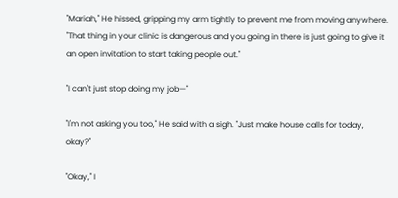"Mariah," He hissed, gripping my arm tightly to prevent me from moving anywhere. "That thing in your clinic is dangerous and you going in there is just going to give it an open invitation to start taking people out."

"I can't just stop doing my job—"

"I'm not asking you too," He said with a sigh. "Just make house calls for today, okay?"

"Okay," I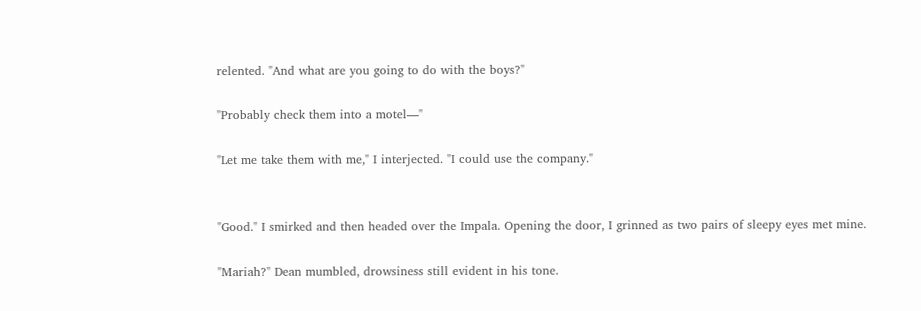relented. "And what are you going to do with the boys?"

"Probably check them into a motel—"

"Let me take them with me," I interjected. "I could use the company."


"Good." I smirked and then headed over the Impala. Opening the door, I grinned as two pairs of sleepy eyes met mine.

"Mariah?" Dean mumbled, drowsiness still evident in his tone.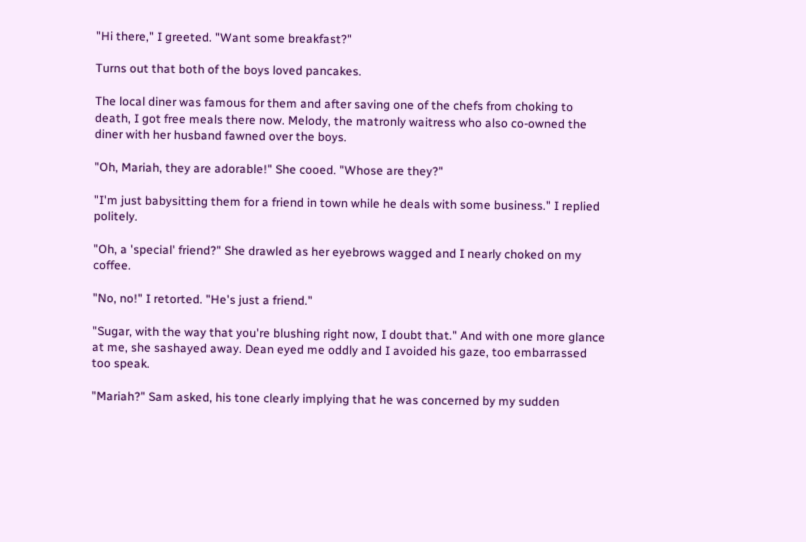"Hi there," I greeted. "Want some breakfast?"

Turns out that both of the boys loved pancakes.

The local diner was famous for them and after saving one of the chefs from choking to death, I got free meals there now. Melody, the matronly waitress who also co-owned the diner with her husband fawned over the boys.

"Oh, Mariah, they are adorable!" She cooed. "Whose are they?"

"I'm just babysitting them for a friend in town while he deals with some business." I replied politely.

"Oh, a 'special' friend?" She drawled as her eyebrows wagged and I nearly choked on my coffee.

"No, no!" I retorted. "He's just a friend."

"Sugar, with the way that you're blushing right now, I doubt that." And with one more glance at me, she sashayed away. Dean eyed me oddly and I avoided his gaze, too embarrassed too speak.

"Mariah?" Sam asked, his tone clearly implying that he was concerned by my sudden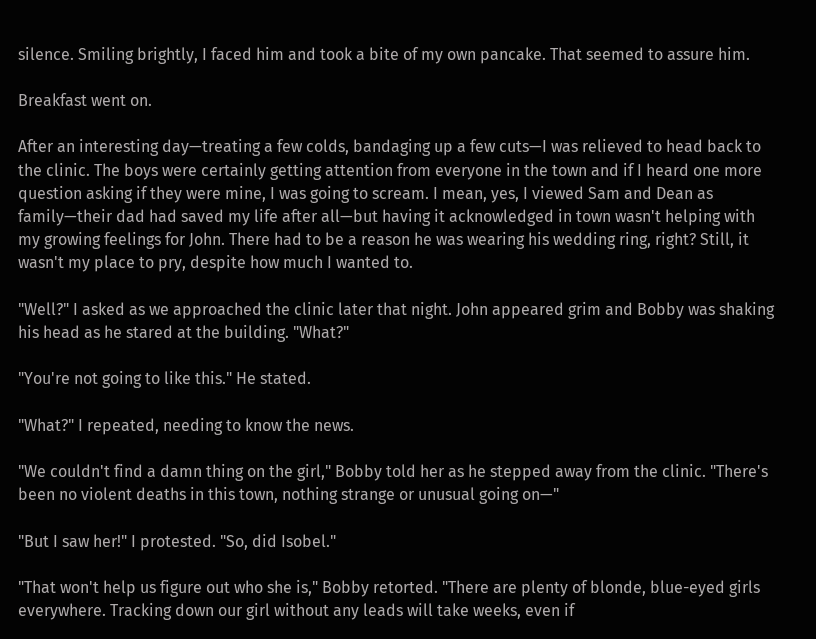silence. Smiling brightly, I faced him and took a bite of my own pancake. That seemed to assure him.

Breakfast went on.

After an interesting day—treating a few colds, bandaging up a few cuts—I was relieved to head back to the clinic. The boys were certainly getting attention from everyone in the town and if I heard one more question asking if they were mine, I was going to scream. I mean, yes, I viewed Sam and Dean as family—their dad had saved my life after all—but having it acknowledged in town wasn't helping with my growing feelings for John. There had to be a reason he was wearing his wedding ring, right? Still, it wasn't my place to pry, despite how much I wanted to.

"Well?" I asked as we approached the clinic later that night. John appeared grim and Bobby was shaking his head as he stared at the building. "What?"

"You're not going to like this." He stated.

"What?" I repeated, needing to know the news.

"We couldn't find a damn thing on the girl," Bobby told her as he stepped away from the clinic. "There's been no violent deaths in this town, nothing strange or unusual going on—"

"But I saw her!" I protested. "So, did Isobel."

"That won't help us figure out who she is," Bobby retorted. "There are plenty of blonde, blue-eyed girls everywhere. Tracking down our girl without any leads will take weeks, even if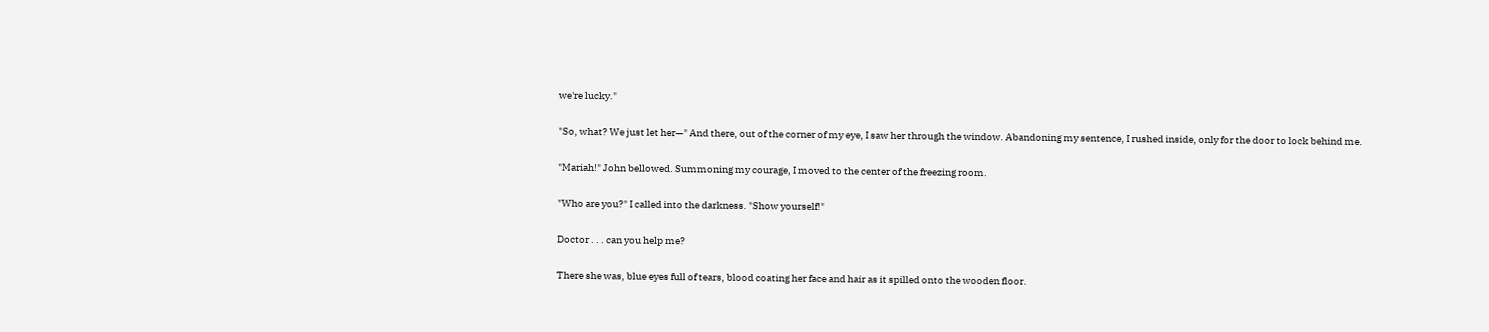we're lucky."

"So, what? We just let her—" And there, out of the corner of my eye, I saw her through the window. Abandoning my sentence, I rushed inside, only for the door to lock behind me.

"Mariah!" John bellowed. Summoning my courage, I moved to the center of the freezing room.

"Who are you?" I called into the darkness. "Show yourself!"

Doctor . . . can you help me?

There she was, blue eyes full of tears, blood coating her face and hair as it spilled onto the wooden floor.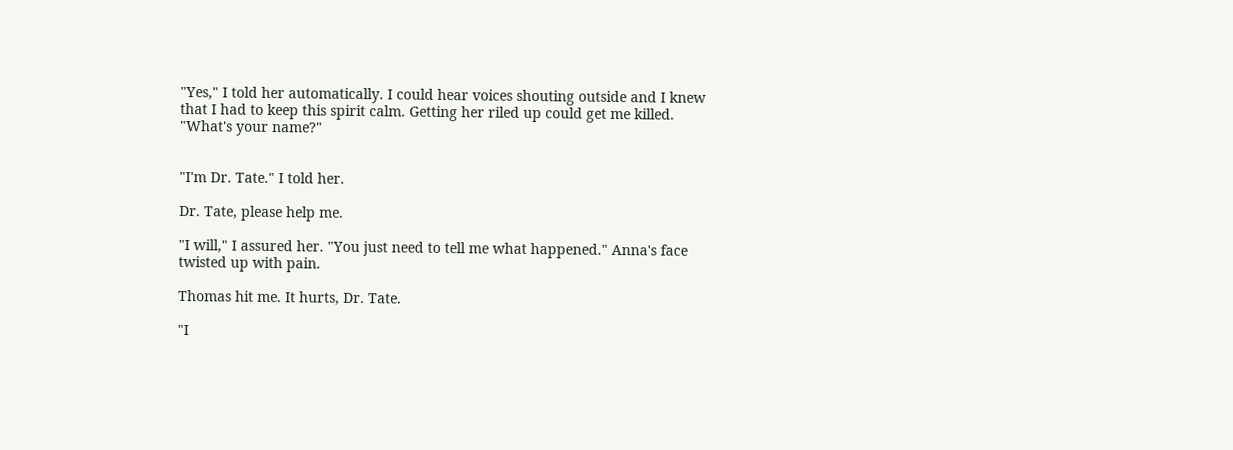"Yes," I told her automatically. I could hear voices shouting outside and I knew that I had to keep this spirit calm. Getting her riled up could get me killed. "What's your name?"


"I'm Dr. Tate." I told her.

Dr. Tate, please help me.

"I will," I assured her. "You just need to tell me what happened." Anna's face twisted up with pain.

Thomas hit me. It hurts, Dr. Tate.

"I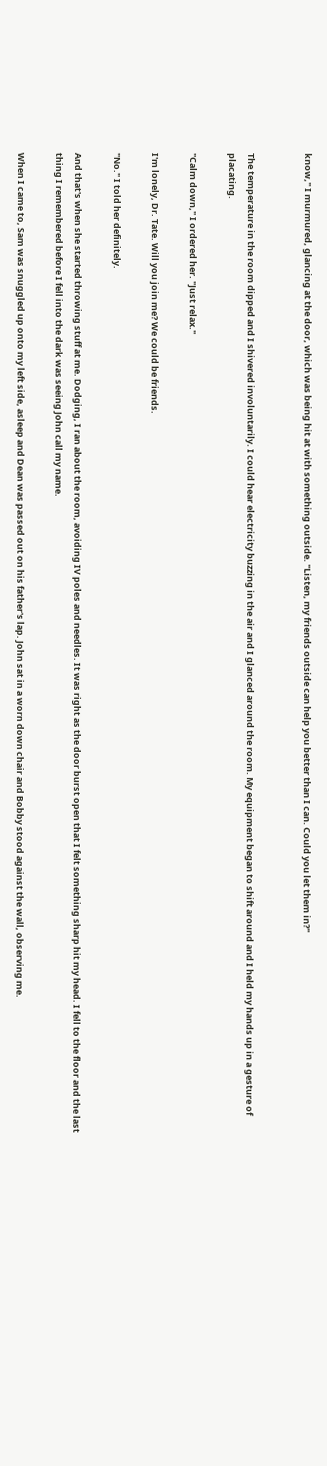know," I murmured, glancing at the door, which was being hit at with something outside. "Listen, my friends outside can help you better than I can. Could you let them in?"


The temperature in the room dipped and I shivered involuntarily. I could hear electricity buzzing in the air and I glanced around the room. My equipment began to shift around and I held my hands up in a gesture of placating.

"Calm down," I ordered her. "Just relax."

I'm lonely, Dr. Tate. Will you join me? We could be friends.

"No." I told her definitely.

And that's when she started throwing stuff at me. Dodging, I ran about the room, avoiding IV poles and needles. It was right as the door burst open that I felt something sharp hit my head. I fell to the floor and the last thing I remembered before I fell into the dark was seeing John call my name.

When I came to, Sam was snuggled up onto my left side, asleep and Dean was passed out on his father's lap. John sat in a worn down chair and Bobby stood against the wall, observing me.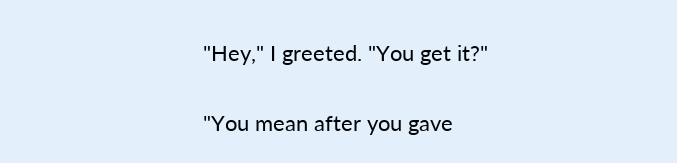"Hey," I greeted. "You get it?"

"You mean after you gave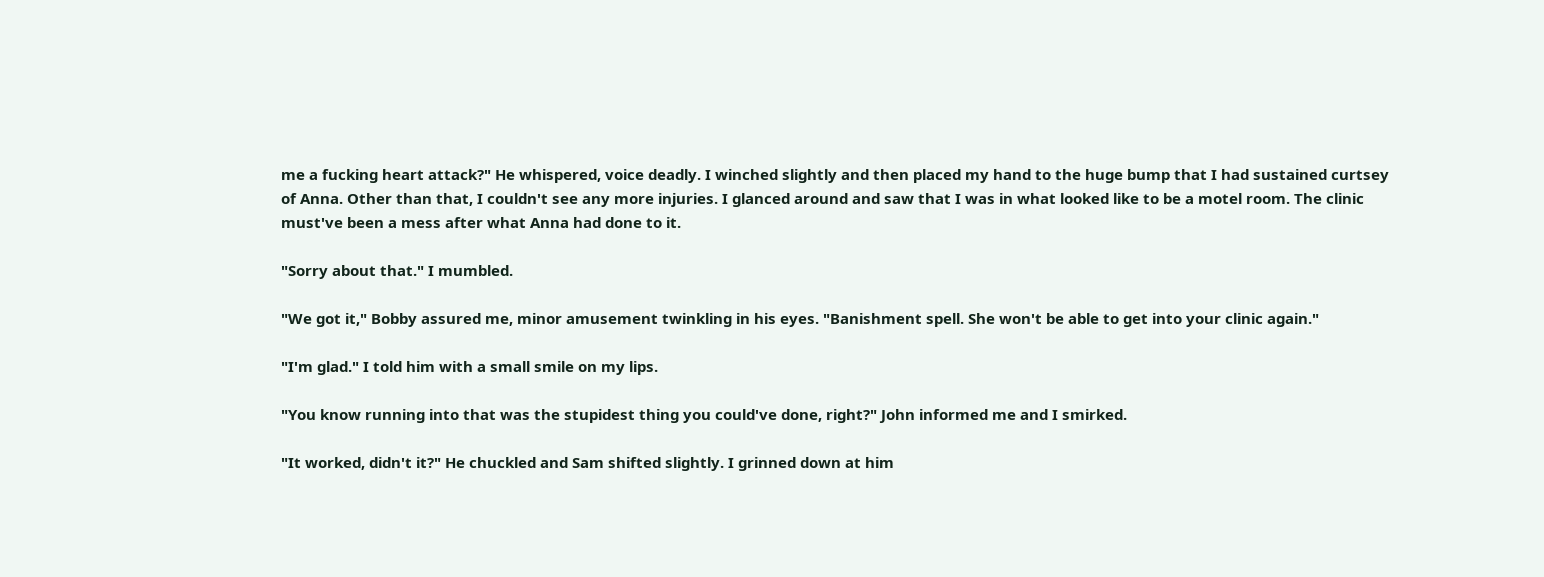me a fucking heart attack?" He whispered, voice deadly. I winched slightly and then placed my hand to the huge bump that I had sustained curtsey of Anna. Other than that, I couldn't see any more injuries. I glanced around and saw that I was in what looked like to be a motel room. The clinic must've been a mess after what Anna had done to it.

"Sorry about that." I mumbled.

"We got it," Bobby assured me, minor amusement twinkling in his eyes. "Banishment spell. She won't be able to get into your clinic again."

"I'm glad." I told him with a small smile on my lips.

"You know running into that was the stupidest thing you could've done, right?" John informed me and I smirked.

"It worked, didn't it?" He chuckled and Sam shifted slightly. I grinned down at him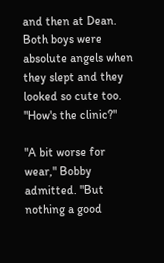and then at Dean. Both boys were absolute angels when they slept and they looked so cute too. "How's the clinic?"

"A bit worse for wear," Bobby admitted. "But nothing a good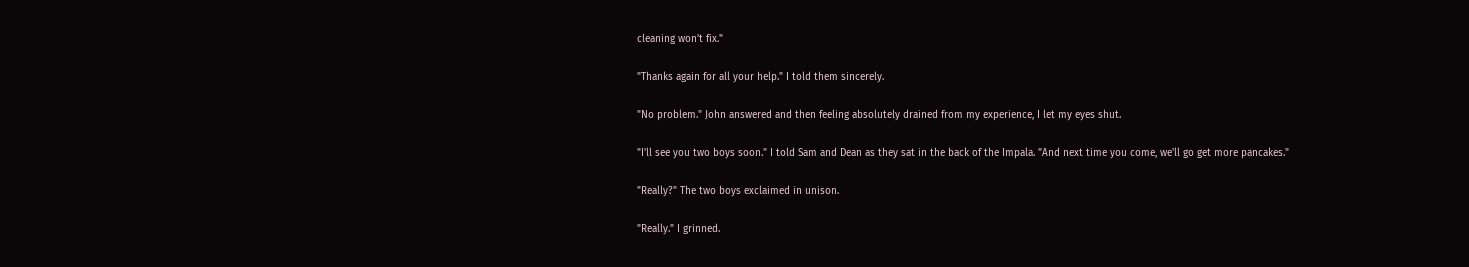cleaning won't fix."

"Thanks again for all your help." I told them sincerely.

"No problem." John answered and then feeling absolutely drained from my experience, I let my eyes shut.

"I'll see you two boys soon." I told Sam and Dean as they sat in the back of the Impala. "And next time you come, we'll go get more pancakes."

"Really?" The two boys exclaimed in unison.

"Really." I grinned.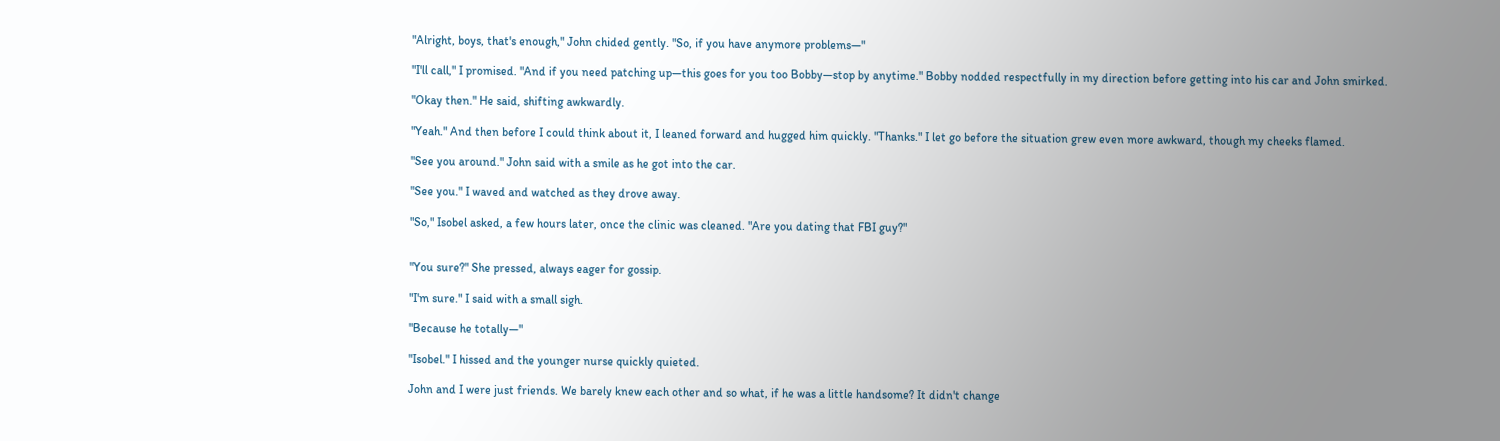"Alright, boys, that's enough," John chided gently. "So, if you have anymore problems—"

"I'll call," I promised. "And if you need patching up—this goes for you too Bobby—stop by anytime." Bobby nodded respectfully in my direction before getting into his car and John smirked.

"Okay then." He said, shifting awkwardly.

"Yeah." And then before I could think about it, I leaned forward and hugged him quickly. "Thanks." I let go before the situation grew even more awkward, though my cheeks flamed.

"See you around." John said with a smile as he got into the car.

"See you." I waved and watched as they drove away.

"So," Isobel asked, a few hours later, once the clinic was cleaned. "Are you dating that FBI guy?"


"You sure?" She pressed, always eager for gossip.

"I'm sure." I said with a small sigh.

"Because he totally—"

"Isobel." I hissed and the younger nurse quickly quieted.

John and I were just friends. We barely knew each other and so what, if he was a little handsome? It didn't change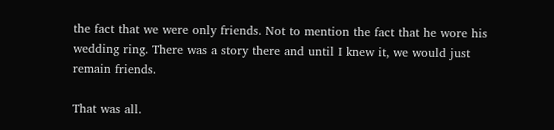the fact that we were only friends. Not to mention the fact that he wore his wedding ring. There was a story there and until I knew it, we would just remain friends.

That was all.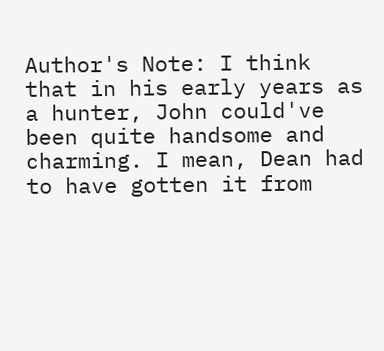Author's Note: I think that in his early years as a hunter, John could've been quite handsome and charming. I mean, Dean had to have gotten it from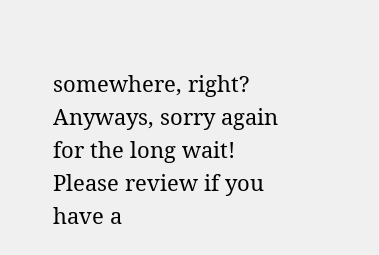somewhere, right? Anyways, sorry again for the long wait! Please review if you have a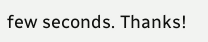few seconds. Thanks!